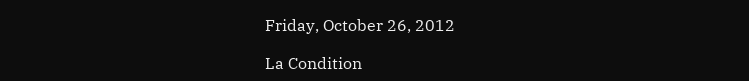Friday, October 26, 2012

La Condition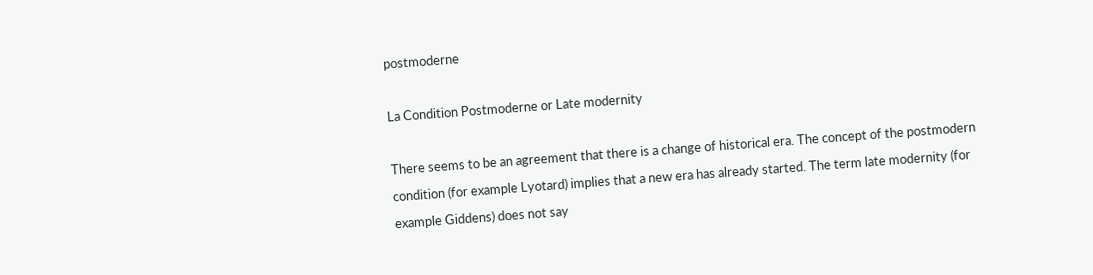postmoderne

La Condition Postmoderne or Late modernity

There seems to be an agreement that there is a change of historical era. The concept of the postmodern condition (for example Lyotard) implies that a new era has already started. The term late modernity (for example Giddens) does not say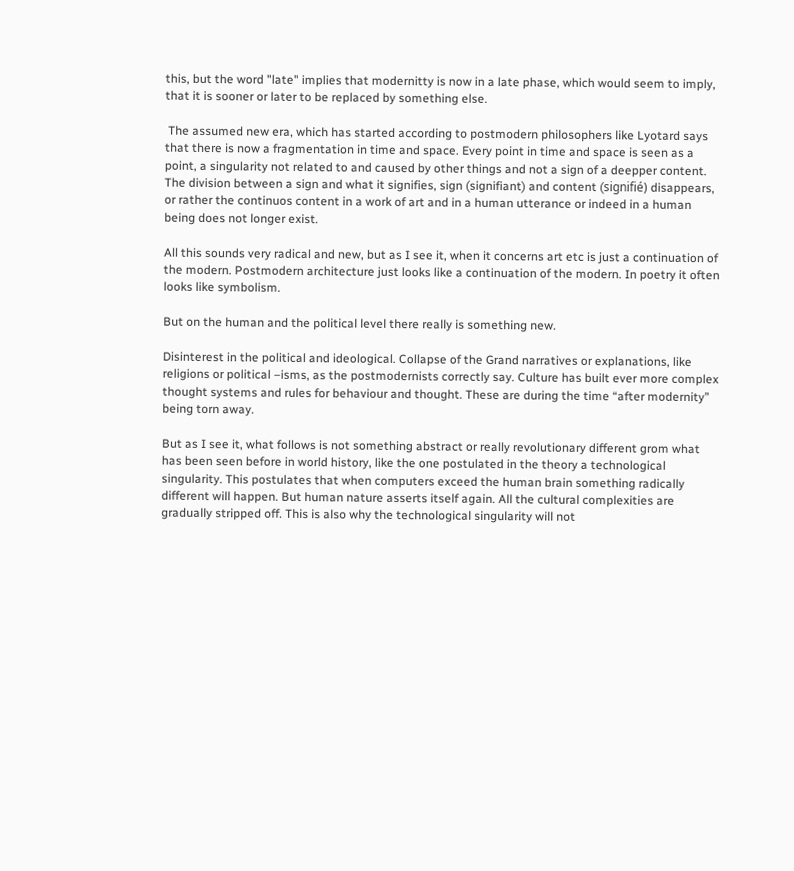this, but the word "late" implies that modernitty is now in a late phase, which would seem to imply, that it is sooner or later to be replaced by something else.

 The assumed new era, which has started according to postmodern philosophers like Lyotard says that there is now a fragmentation in time and space. Every point in time and space is seen as a point, a singularity not related to and caused by other things and not a sign of a deepper content. The division between a sign and what it signifies, sign (signifiant) and content (signifié) disappears, or rather the continuos content in a work of art and in a human utterance or indeed in a human being does not longer exist.

All this sounds very radical and new, but as I see it, when it concerns art etc is just a continuation of the modern. Postmodern architecture just looks like a continuation of the modern. In poetry it often looks like symbolism.

But on the human and the political level there really is something new.

Disinterest in the political and ideological. Collapse of the Grand narratives or explanations, like religions or political –isms, as the postmodernists correctly say. Culture has built ever more complex thought systems and rules for behaviour and thought. These are during the time “after modernity” being torn away.

But as I see it, what follows is not something abstract or really revolutionary different grom what has been seen before in world history, like the one postulated in the theory a technological singularity. This postulates that when computers exceed the human brain something radically different will happen. But human nature asserts itself again. All the cultural complexities are gradually stripped off. This is also why the technological singularity will not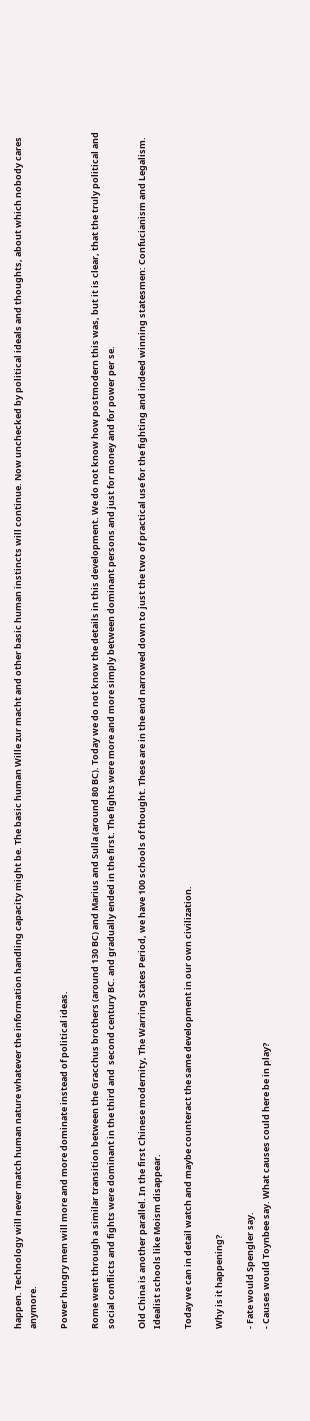happen. Technology will never match human nature whatever the information handling capacity might be. The basic human Wille zur macht and other basic human instincts will continue. Now unchecked by political ideals and thoughts, about which nobody cares anymore.

Power hungry men will more and more dominate instead of political ideas.

Rome went through a similar transition between the Gracchus brothers (around 130 BC) and Marius and Sulla (around 80 BC). Today we do not know the details in this development. We do not know how postmodern this was, but it is clear, that the truly political and social conflicts and fights were dominant in the third and  second century BC. and gradually ended in the first. The fights were more and more simply between dominant persons and just for money and for power per se.

Old China is another parallel. In the first Chinese modernity, The Warring States Period, we have 100 schools of thought. These are in the end narrowed down to just the two of practical use for the fighting and indeed winning statesmen: Confucianism and Legalism. Idealist schools like Moism disappear.

Today we can in detail watch and maybe counteract the same development in our own civilization.

Why is it happening?

- Fate would Spengler say.
- Causes would Toynbee say. What causes could here be in play?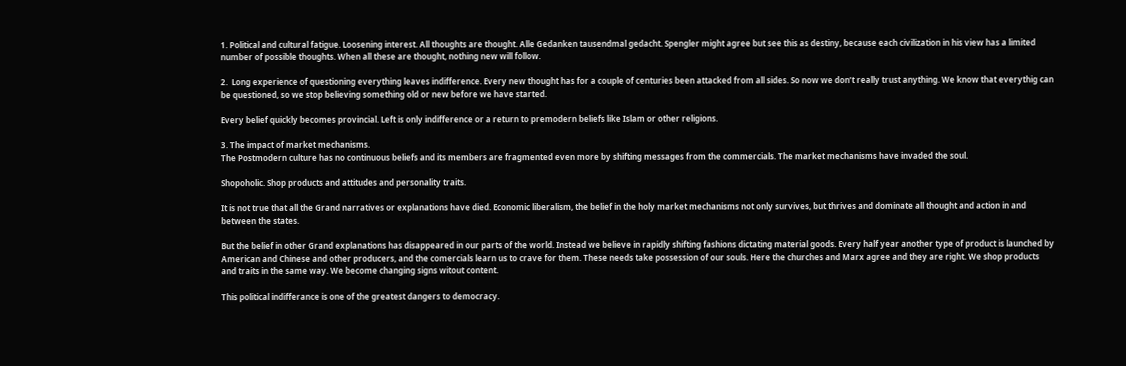1. Political and cultural fatigue. Loosening interest. All thoughts are thought. Alle Gedanken tausendmal gedacht. Spengler might agree but see this as destiny, because each civilization in his view has a limited number of possible thoughts. When all these are thought, nothing new will follow.

2.  Long experience of questioning everything leaves indifference. Every new thought has for a couple of centuries been attacked from all sides. So now we don’t really trust anything. We know that everythig can be questioned, so we stop believing something old or new before we have started.

Every belief quickly becomes provincial. Left is only indifference or a return to premodern beliefs like Islam or other religions.

3. The impact of market mechanisms.
The Postmodern culture has no continuous beliefs and its members are fragmented even more by shifting messages from the commercials. The market mechanisms have invaded the soul.

Shopoholic. Shop products and attitudes and personality traits.

It is not true that all the Grand narratives or explanations have died. Economic liberalism, the belief in the holy market mechanisms not only survives, but thrives and dominate all thought and action in and between the states.

But the belief in other Grand explanations has disappeared in our parts of the world. Instead we believe in rapidly shifting fashions dictating material goods. Every half year another type of product is launched by American and Chinese and other producers, and the comercials learn us to crave for them. These needs take possession of our souls. Here the churches and Marx agree and they are right. We shop products and traits in the same way. We become changing signs witout content.

This political indifferance is one of the greatest dangers to democracy.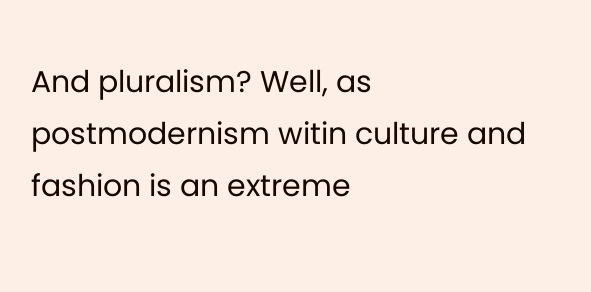And pluralism? Well, as postmodernism witin culture and fashion is an extreme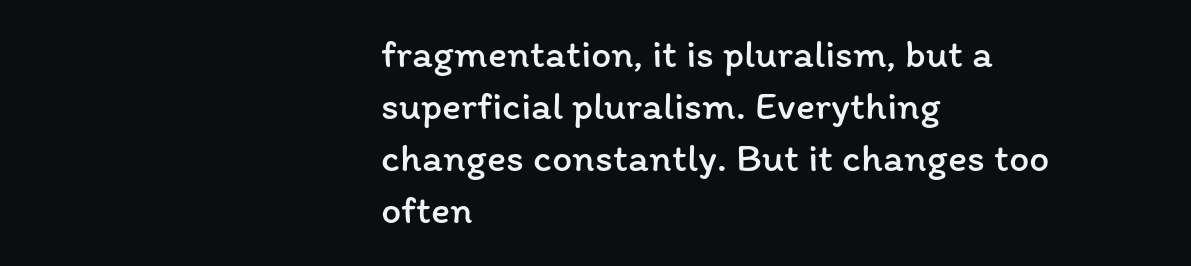fragmentation, it is pluralism, but a superficial pluralism. Everything changes constantly. But it changes too often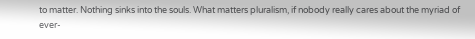to matter. Nothing sinks into the souls. What matters pluralism, if nobody really cares about the myriad of ever-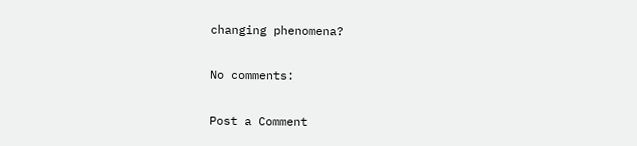changing phenomena?

No comments:

Post a Comment